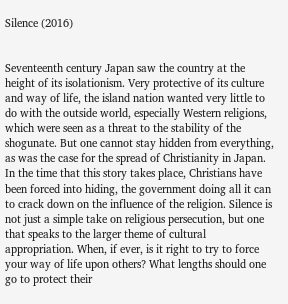Silence (2016)


Seventeenth century Japan saw the country at the height of its isolationism. Very protective of its culture and way of life, the island nation wanted very little to do with the outside world, especially Western religions, which were seen as a threat to the stability of the shogunate. But one cannot stay hidden from everything, as was the case for the spread of Christianity in Japan. In the time that this story takes place, Christians have been forced into hiding, the government doing all it can to crack down on the influence of the religion. Silence is not just a simple take on religious persecution, but one that speaks to the larger theme of cultural appropriation. When, if ever, is it right to try to force your way of life upon others? What lengths should one go to protect their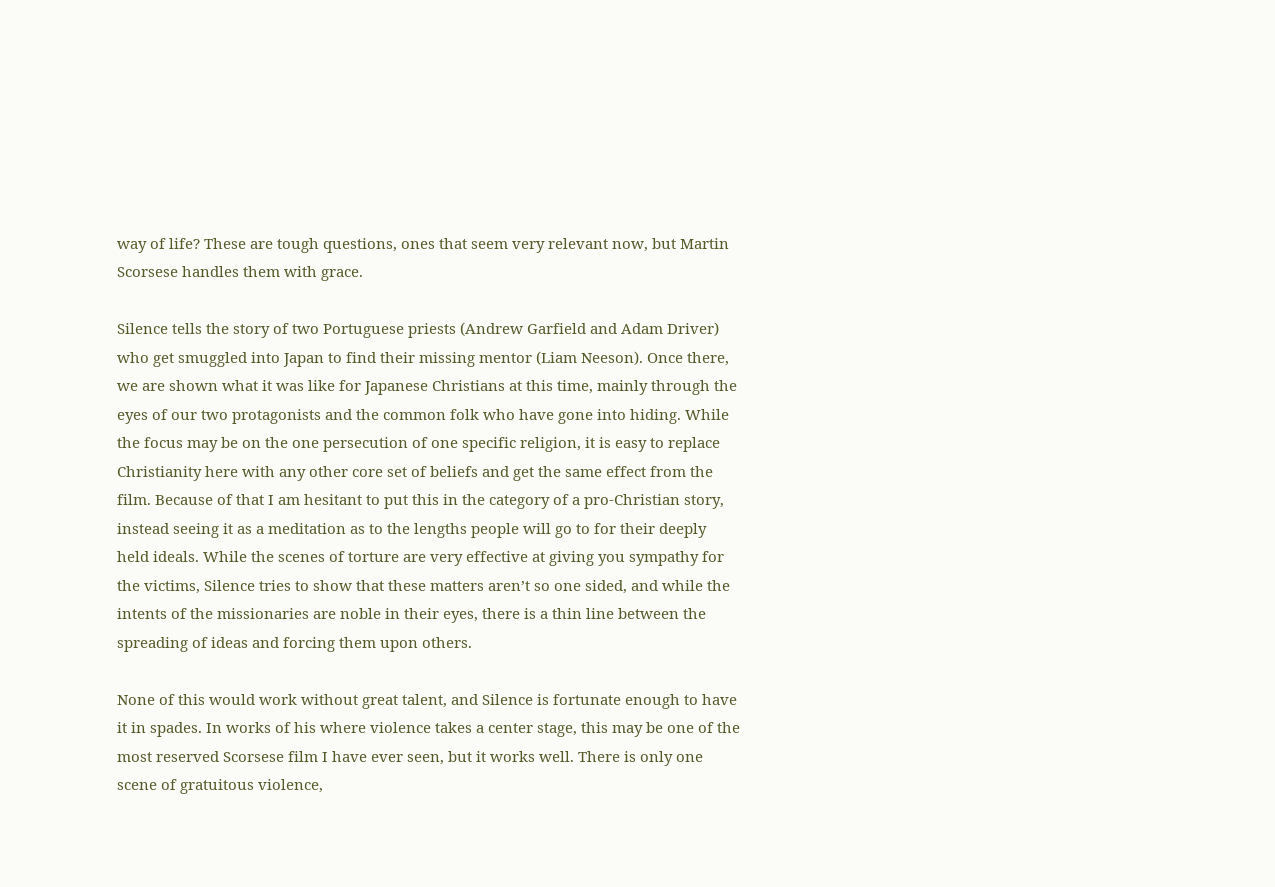way of life? These are tough questions, ones that seem very relevant now, but Martin Scorsese handles them with grace.

Silence tells the story of two Portuguese priests (Andrew Garfield and Adam Driver) who get smuggled into Japan to find their missing mentor (Liam Neeson). Once there, we are shown what it was like for Japanese Christians at this time, mainly through the eyes of our two protagonists and the common folk who have gone into hiding. While the focus may be on the one persecution of one specific religion, it is easy to replace Christianity here with any other core set of beliefs and get the same effect from the film. Because of that I am hesitant to put this in the category of a pro-Christian story, instead seeing it as a meditation as to the lengths people will go to for their deeply held ideals. While the scenes of torture are very effective at giving you sympathy for the victims, Silence tries to show that these matters aren’t so one sided, and while the intents of the missionaries are noble in their eyes, there is a thin line between the spreading of ideas and forcing them upon others.

None of this would work without great talent, and Silence is fortunate enough to have it in spades. In works of his where violence takes a center stage, this may be one of the most reserved Scorsese film I have ever seen, but it works well. There is only one scene of gratuitous violence,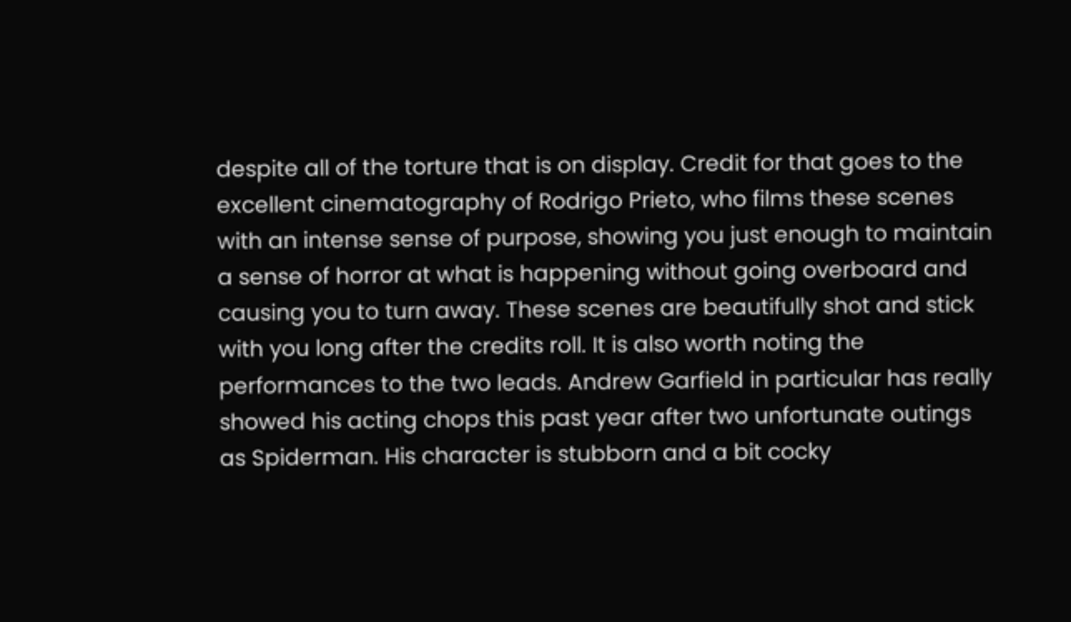despite all of the torture that is on display. Credit for that goes to the excellent cinematography of Rodrigo Prieto, who films these scenes with an intense sense of purpose, showing you just enough to maintain a sense of horror at what is happening without going overboard and causing you to turn away. These scenes are beautifully shot and stick with you long after the credits roll. It is also worth noting the performances to the two leads. Andrew Garfield in particular has really showed his acting chops this past year after two unfortunate outings as Spiderman. His character is stubborn and a bit cocky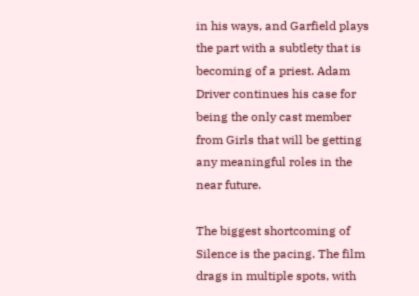in his ways, and Garfield plays the part with a subtlety that is becoming of a priest. Adam Driver continues his case for being the only cast member from Girls that will be getting any meaningful roles in the near future.

The biggest shortcoming of Silence is the pacing. The film drags in multiple spots, with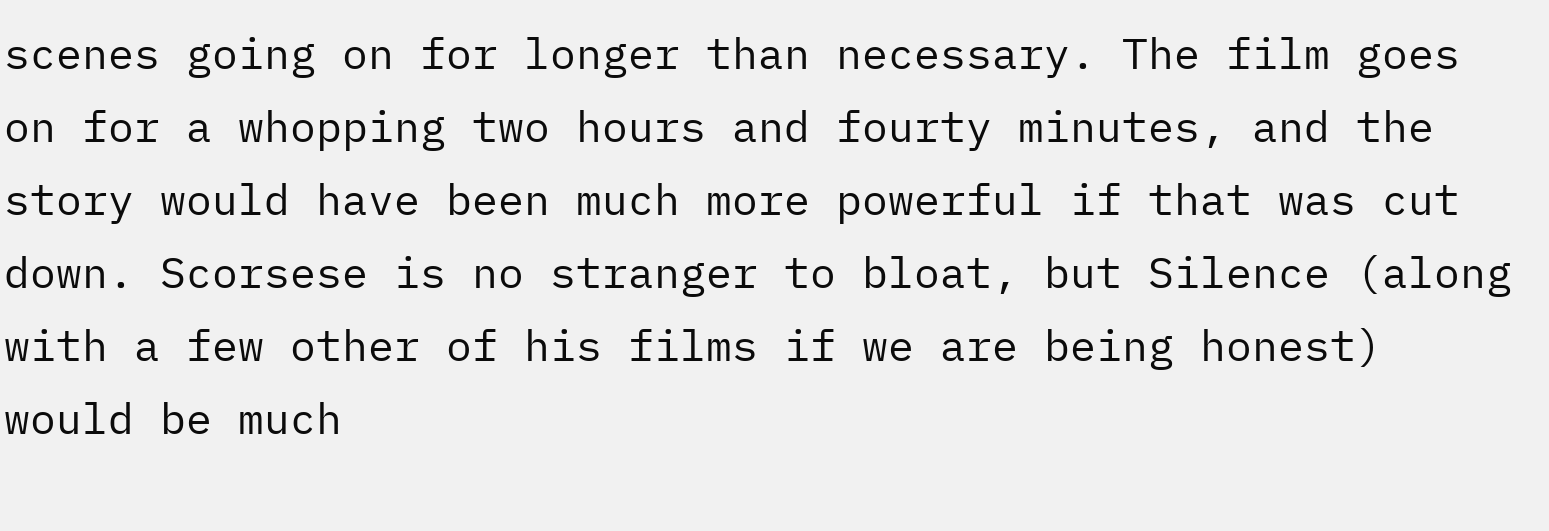scenes going on for longer than necessary. The film goes on for a whopping two hours and fourty minutes, and the story would have been much more powerful if that was cut down. Scorsese is no stranger to bloat, but Silence (along with a few other of his films if we are being honest) would be much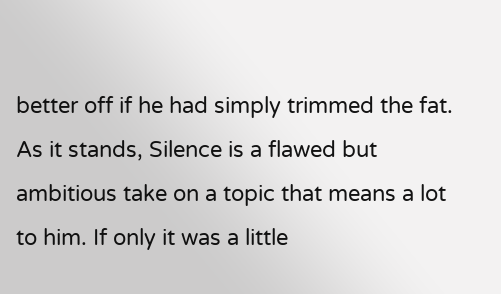better off if he had simply trimmed the fat. As it stands, Silence is a flawed but ambitious take on a topic that means a lot to him. If only it was a little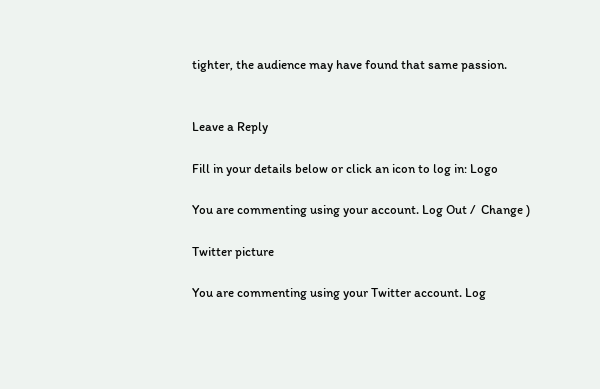tighter, the audience may have found that same passion.


Leave a Reply

Fill in your details below or click an icon to log in: Logo

You are commenting using your account. Log Out /  Change )

Twitter picture

You are commenting using your Twitter account. Log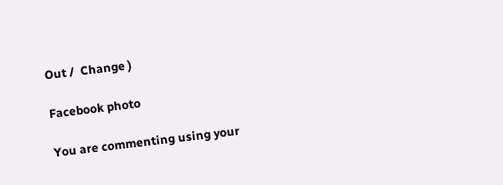Out /  Change )

Facebook photo

You are commenting using your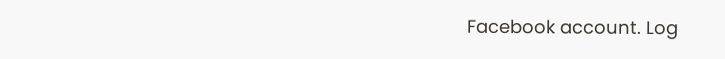Facebook account. Log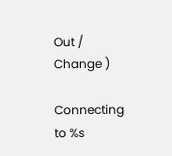Out /  Change )

Connecting to %s